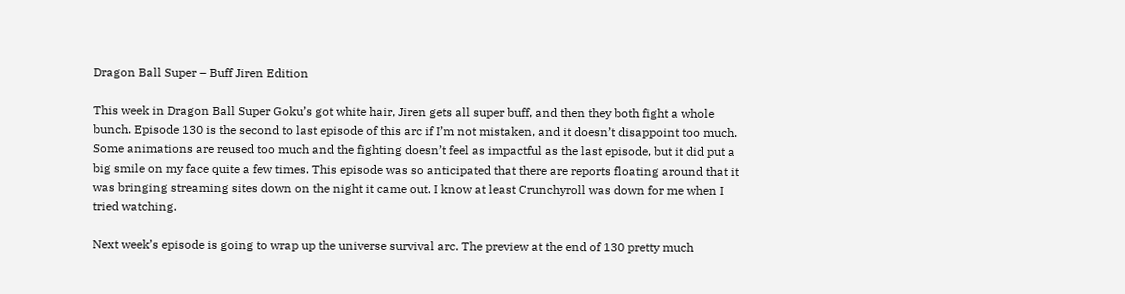Dragon Ball Super – Buff Jiren Edition

This week in Dragon Ball Super Goku’s got white hair, Jiren gets all super buff, and then they both fight a whole bunch. Episode 130 is the second to last episode of this arc if I’m not mistaken, and it doesn’t disappoint too much. Some animations are reused too much and the fighting doesn’t feel as impactful as the last episode, but it did put a big smile on my face quite a few times. This episode was so anticipated that there are reports floating around that it was bringing streaming sites down on the night it came out. I know at least Crunchyroll was down for me when I tried watching.

Next week’s episode is going to wrap up the universe survival arc. The preview at the end of 130 pretty much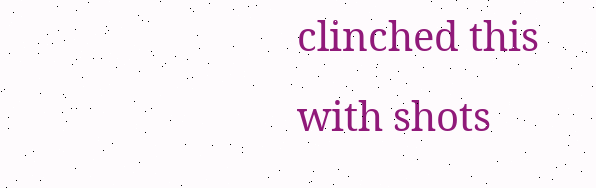clinched this with shots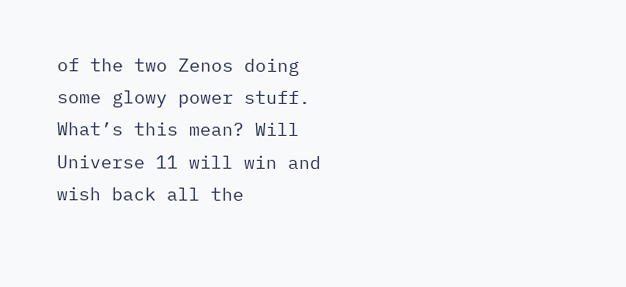of the two Zenos doing some glowy power stuff. What’s this mean? Will Universe 11 will win and wish back all the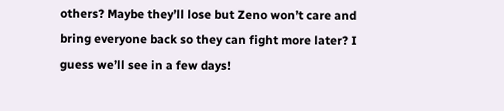others? Maybe they’ll lose but Zeno won’t care and bring everyone back so they can fight more later? I guess we’ll see in a few days!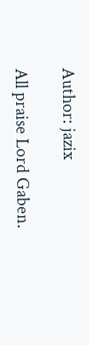Author: jazix

All praise Lord Gaben.